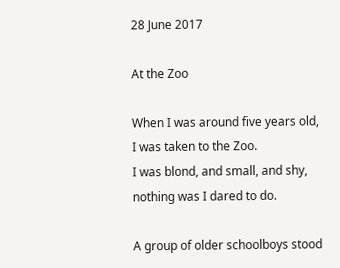28 June 2017

At the Zoo

When I was around five years old,
I was taken to the Zoo.
I was blond, and small, and shy,
nothing was I dared to do.

A group of older schoolboys stood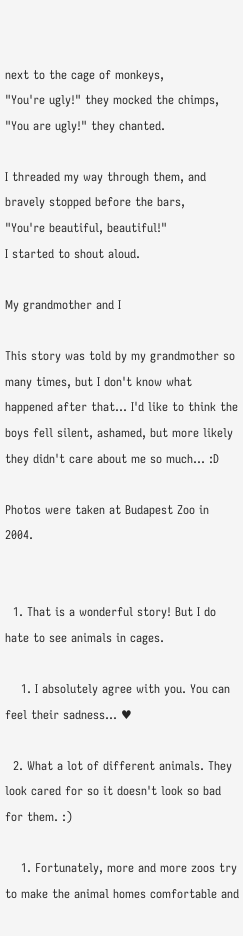next to the cage of monkeys,
"You're ugly!" they mocked the chimps,
"You are ugly!" they chanted.

I threaded my way through them, and
bravely stopped before the bars,
"You're beautiful, beautiful!"
I started to shout aloud.

My grandmother and I

This story was told by my grandmother so many times, but I don't know what happened after that... I'd like to think the boys fell silent, ashamed, but more likely they didn't care about me so much... :D

Photos were taken at Budapest Zoo in 2004.


  1. That is a wonderful story! But I do hate to see animals in cages.

    1. I absolutely agree with you. You can feel their sadness... ♥

  2. What a lot of different animals. They look cared for so it doesn't look so bad for them. :)

    1. Fortunately, more and more zoos try to make the animal homes comfortable and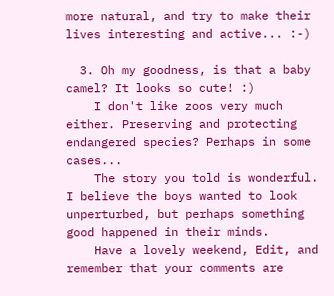more natural, and try to make their lives interesting and active... :-)

  3. Oh my goodness, is that a baby camel? It looks so cute! :)
    I don't like zoos very much either. Preserving and protecting endangered species? Perhaps in some cases...
    The story you told is wonderful. I believe the boys wanted to look unperturbed, but perhaps something good happened in their minds.
    Have a lovely weekend, Edit, and remember that your comments are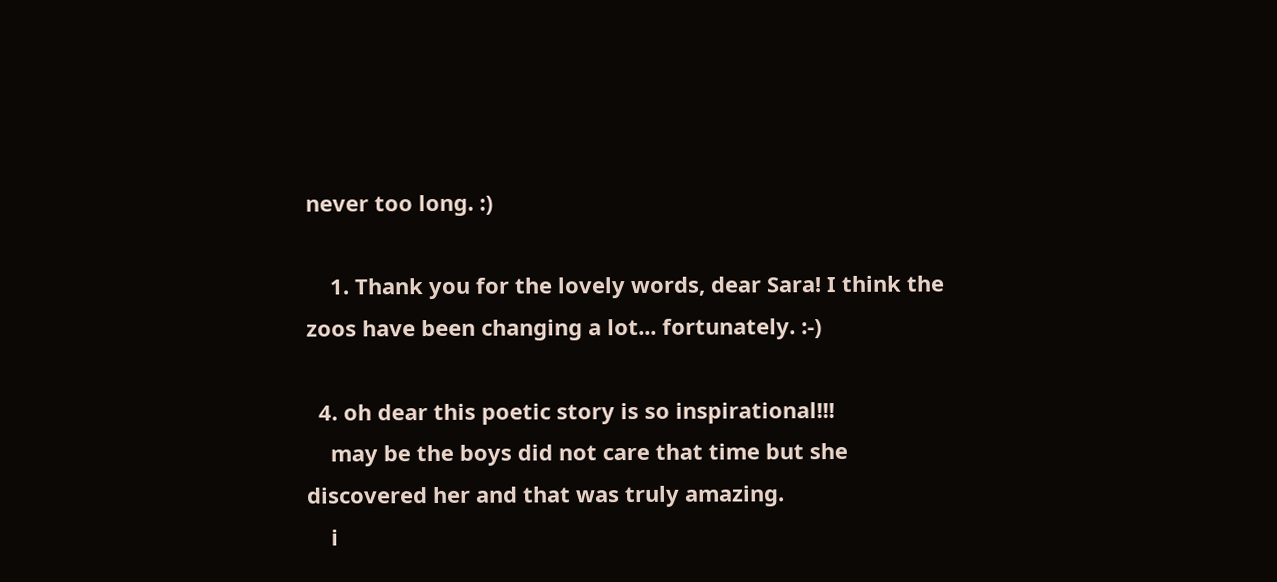never too long. :)

    1. Thank you for the lovely words, dear Sara! I think the zoos have been changing a lot... fortunately. :-)

  4. oh dear this poetic story is so inspirational!!!
    may be the boys did not care that time but she discovered her and that was truly amazing.
    i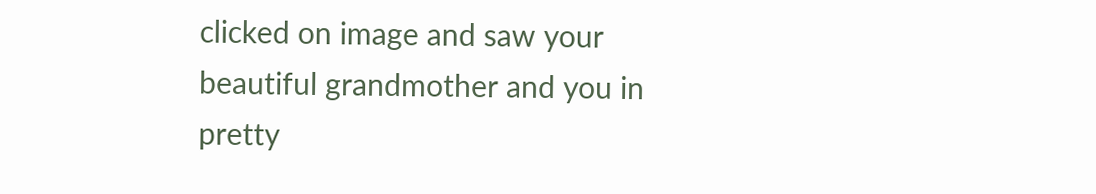clicked on image and saw your beautiful grandmother and you in pretty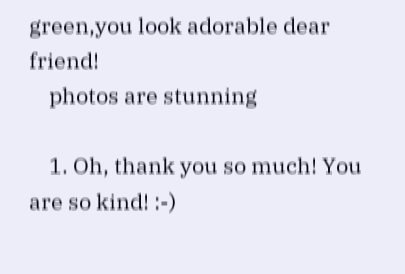green,you look adorable dear friend!
    photos are stunning

    1. Oh, thank you so much! You are so kind! :-)